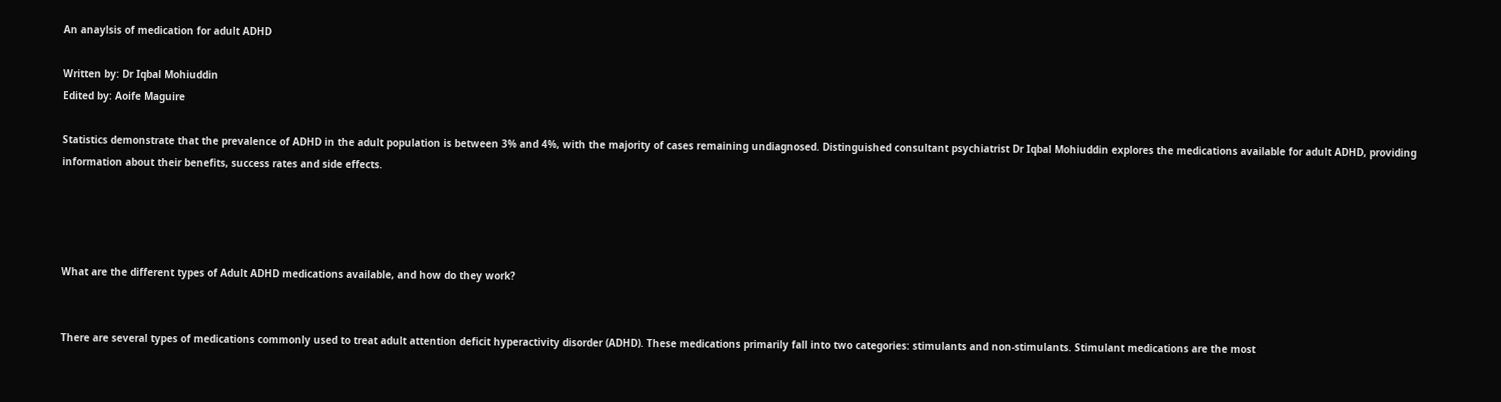An anaylsis of medication for adult ADHD

Written by: Dr Iqbal Mohiuddin
Edited by: Aoife Maguire

Statistics demonstrate that the prevalence of ADHD in the adult population is between 3% and 4%, with the majority of cases remaining undiagnosed. Distinguished consultant psychiatrist Dr Iqbal Mohiuddin explores the medications available for adult ADHD, providing information about their benefits, success rates and side effects.




What are the different types of Adult ADHD medications available, and how do they work?


There are several types of medications commonly used to treat adult attention deficit hyperactivity disorder (ADHD). These medications primarily fall into two categories: stimulants and non-stimulants. Stimulant medications are the most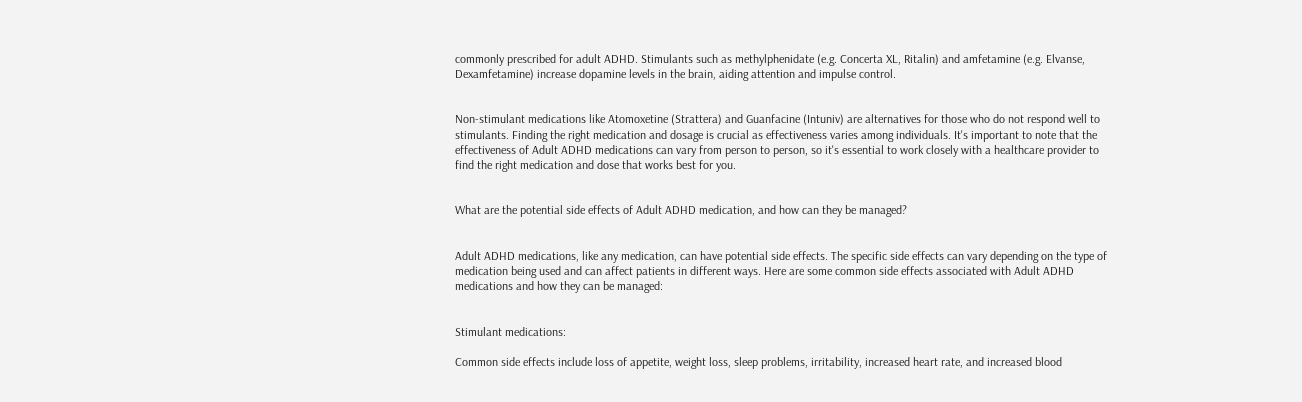commonly prescribed for adult ADHD. Stimulants such as methylphenidate (e.g. Concerta XL, Ritalin) and amfetamine (e.g. Elvanse, Dexamfetamine) increase dopamine levels in the brain, aiding attention and impulse control.


Non-stimulant medications like Atomoxetine (Strattera) and Guanfacine (Intuniv) are alternatives for those who do not respond well to stimulants. Finding the right medication and dosage is crucial as effectiveness varies among individuals. It's important to note that the effectiveness of Adult ADHD medications can vary from person to person, so it's essential to work closely with a healthcare provider to find the right medication and dose that works best for you.


What are the potential side effects of Adult ADHD medication, and how can they be managed?


Adult ADHD medications, like any medication, can have potential side effects. The specific side effects can vary depending on the type of medication being used and can affect patients in different ways. Here are some common side effects associated with Adult ADHD medications and how they can be managed:


Stimulant medications:

Common side effects include loss of appetite, weight loss, sleep problems, irritability, increased heart rate, and increased blood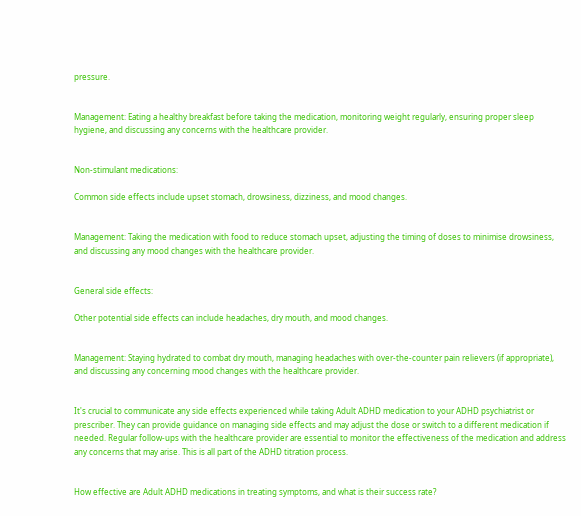pressure.


Management: Eating a healthy breakfast before taking the medication, monitoring weight regularly, ensuring proper sleep hygiene, and discussing any concerns with the healthcare provider.


Non-stimulant medications:

Common side effects include upset stomach, drowsiness, dizziness, and mood changes.


Management: Taking the medication with food to reduce stomach upset, adjusting the timing of doses to minimise drowsiness, and discussing any mood changes with the healthcare provider.


General side effects:

Other potential side effects can include headaches, dry mouth, and mood changes.


Management: Staying hydrated to combat dry mouth, managing headaches with over-the-counter pain relievers (if appropriate), and discussing any concerning mood changes with the healthcare provider.


It's crucial to communicate any side effects experienced while taking Adult ADHD medication to your ADHD psychiatrist or prescriber. They can provide guidance on managing side effects and may adjust the dose or switch to a different medication if needed. Regular follow-ups with the healthcare provider are essential to monitor the effectiveness of the medication and address any concerns that may arise. This is all part of the ADHD titration process.


How effective are Adult ADHD medications in treating symptoms, and what is their success rate?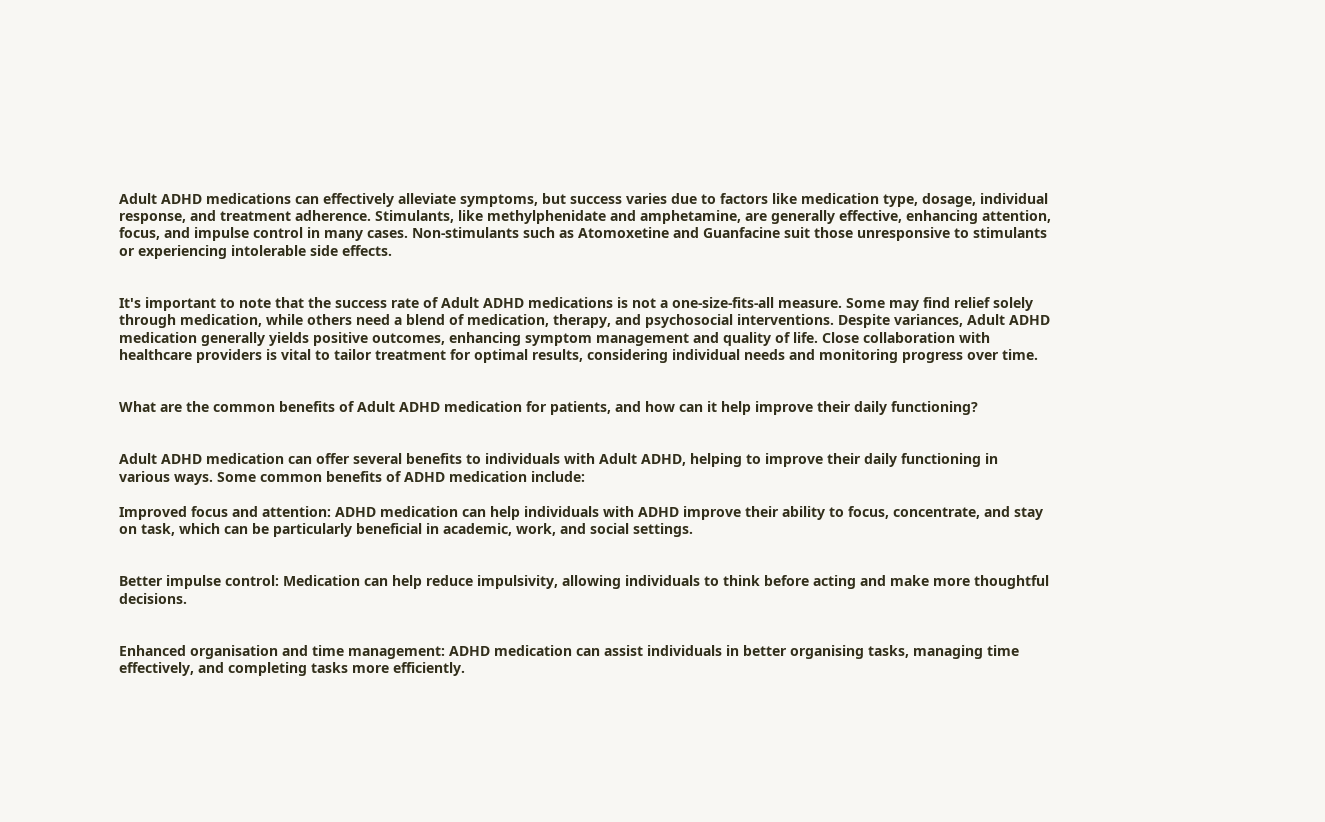Adult ADHD medications can effectively alleviate symptoms, but success varies due to factors like medication type, dosage, individual response, and treatment adherence. Stimulants, like methylphenidate and amphetamine, are generally effective, enhancing attention, focus, and impulse control in many cases. Non-stimulants such as Atomoxetine and Guanfacine suit those unresponsive to stimulants or experiencing intolerable side effects.


It's important to note that the success rate of Adult ADHD medications is not a one-size-fits-all measure. Some may find relief solely through medication, while others need a blend of medication, therapy, and psychosocial interventions. Despite variances, Adult ADHD medication generally yields positive outcomes, enhancing symptom management and quality of life. Close collaboration with healthcare providers is vital to tailor treatment for optimal results, considering individual needs and monitoring progress over time.


What are the common benefits of Adult ADHD medication for patients, and how can it help improve their daily functioning?


Adult ADHD medication can offer several benefits to individuals with Adult ADHD, helping to improve their daily functioning in various ways. Some common benefits of ADHD medication include:

Improved focus and attention: ADHD medication can help individuals with ADHD improve their ability to focus, concentrate, and stay on task, which can be particularly beneficial in academic, work, and social settings.


Better impulse control: Medication can help reduce impulsivity, allowing individuals to think before acting and make more thoughtful decisions.


Enhanced organisation and time management: ADHD medication can assist individuals in better organising tasks, managing time effectively, and completing tasks more efficiently.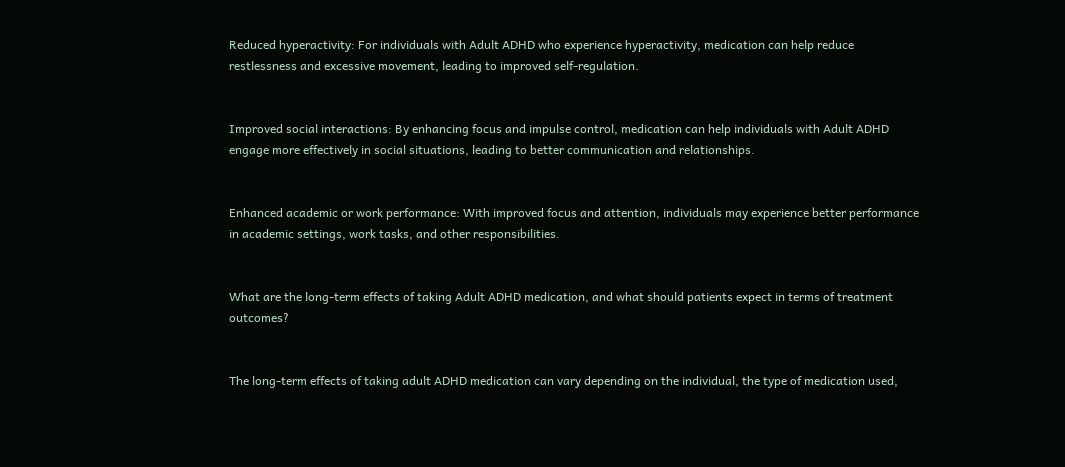Reduced hyperactivity: For individuals with Adult ADHD who experience hyperactivity, medication can help reduce restlessness and excessive movement, leading to improved self-regulation.


Improved social interactions: By enhancing focus and impulse control, medication can help individuals with Adult ADHD engage more effectively in social situations, leading to better communication and relationships.


Enhanced academic or work performance: With improved focus and attention, individuals may experience better performance in academic settings, work tasks, and other responsibilities.


What are the long-term effects of taking Adult ADHD medication, and what should patients expect in terms of treatment outcomes?


The long-term effects of taking adult ADHD medication can vary depending on the individual, the type of medication used,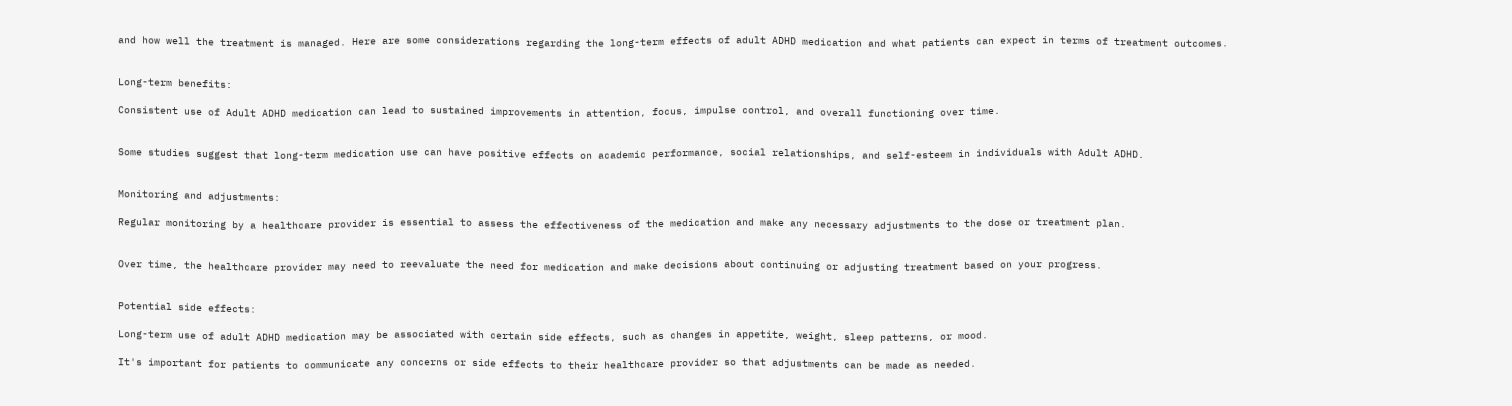and how well the treatment is managed. Here are some considerations regarding the long-term effects of adult ADHD medication and what patients can expect in terms of treatment outcomes.


Long-term benefits:

Consistent use of Adult ADHD medication can lead to sustained improvements in attention, focus, impulse control, and overall functioning over time.


Some studies suggest that long-term medication use can have positive effects on academic performance, social relationships, and self-esteem in individuals with Adult ADHD.


Monitoring and adjustments:

Regular monitoring by a healthcare provider is essential to assess the effectiveness of the medication and make any necessary adjustments to the dose or treatment plan.


Over time, the healthcare provider may need to reevaluate the need for medication and make decisions about continuing or adjusting treatment based on your progress.


Potential side effects:

Long-term use of adult ADHD medication may be associated with certain side effects, such as changes in appetite, weight, sleep patterns, or mood.

It's important for patients to communicate any concerns or side effects to their healthcare provider so that adjustments can be made as needed.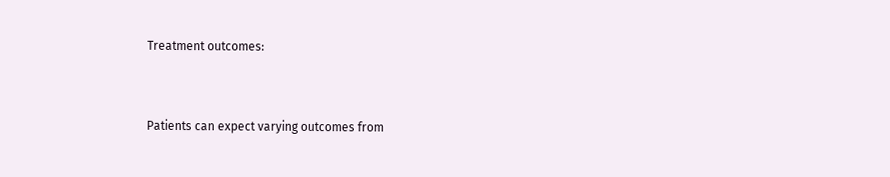Treatment outcomes:


Patients can expect varying outcomes from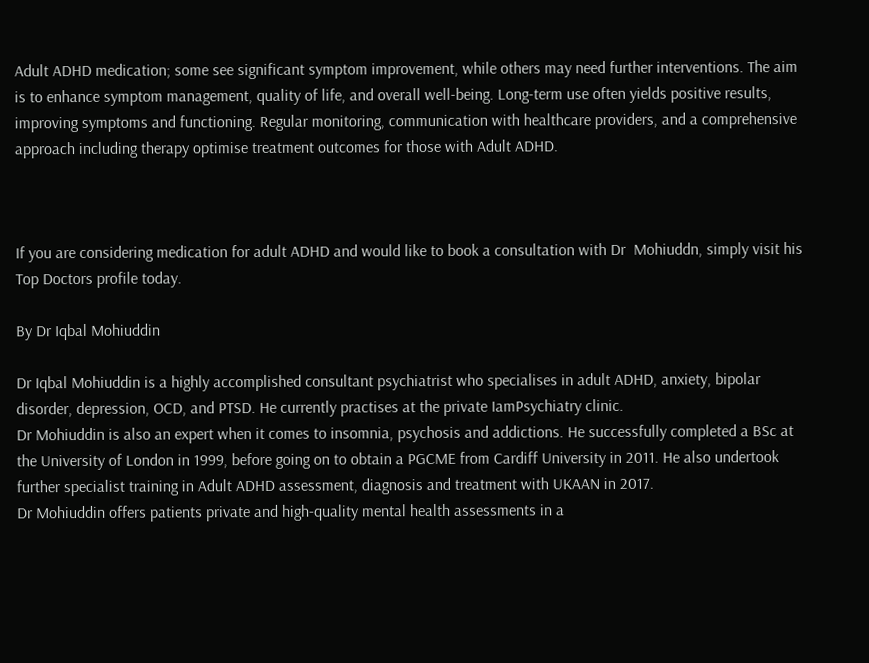Adult ADHD medication; some see significant symptom improvement, while others may need further interventions. The aim is to enhance symptom management, quality of life, and overall well-being. Long-term use often yields positive results, improving symptoms and functioning. Regular monitoring, communication with healthcare providers, and a comprehensive approach including therapy optimise treatment outcomes for those with Adult ADHD.



If you are considering medication for adult ADHD and would like to book a consultation with Dr  Mohiuddn, simply visit his Top Doctors profile today.

By Dr Iqbal Mohiuddin

Dr Iqbal Mohiuddin is a highly accomplished consultant psychiatrist who specialises in adult ADHD, anxiety, bipolar disorder, depression, OCD, and PTSD. He currently practises at the private IamPsychiatry clinic.
Dr Mohiuddin is also an expert when it comes to insomnia, psychosis and addictions. He successfully completed a BSc at the University of London in 1999, before going on to obtain a PGCME from Cardiff University in 2011. He also undertook further specialist training in Adult ADHD assessment, diagnosis and treatment with UKAAN in 2017.
Dr Mohiuddin offers patients private and high-quality mental health assessments in a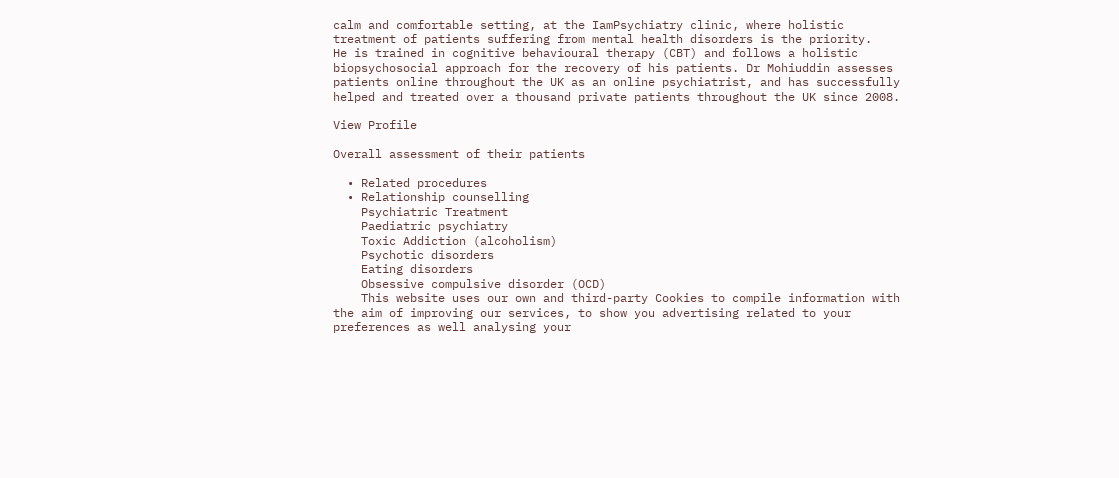calm and comfortable setting, at the IamPsychiatry clinic, where holistic treatment of patients suffering from mental health disorders is the priority.
He is trained in cognitive behavioural therapy (CBT) and follows a holistic biopsychosocial approach for the recovery of his patients. Dr Mohiuddin assesses patients online throughout the UK as an online psychiatrist, and has successfully helped and treated over a thousand private patients throughout the UK since 2008.

View Profile

Overall assessment of their patients

  • Related procedures
  • Relationship counselling
    Psychiatric Treatment
    Paediatric psychiatry
    Toxic Addiction (alcoholism)
    Psychotic disorders
    Eating disorders
    Obsessive compulsive disorder (OCD)
    This website uses our own and third-party Cookies to compile information with the aim of improving our services, to show you advertising related to your preferences as well analysing your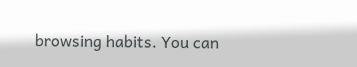browsing habits. You can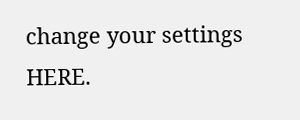change your settings HERE.